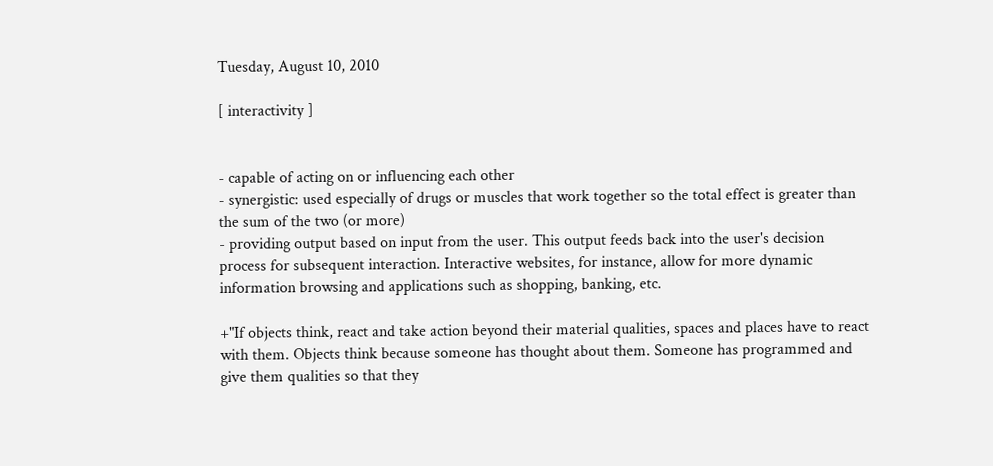Tuesday, August 10, 2010

[ interactivity ]


- capable of acting on or influencing each other
- synergistic: used especially of drugs or muscles that work together so the total effect is greater than the sum of the two (or more)
- providing output based on input from the user. This output feeds back into the user's decision process for subsequent interaction. Interactive websites, for instance, allow for more dynamic information browsing and applications such as shopping, banking, etc.

+"If objects think, react and take action beyond their material qualities, spaces and places have to react with them. Objects think because someone has thought about them. Someone has programmed and give them qualities so that they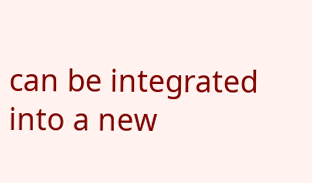can be integrated into a new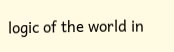logic of the world in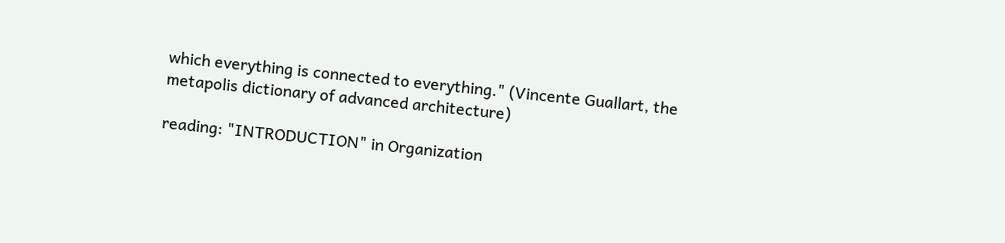which everything is connected to everything." (Vincente Guallart, the metapolis dictionary of advanced architecture)

reading: "INTRODUCTION" in Organization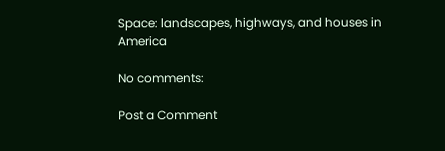Space: landscapes, highways, and houses in America

No comments:

Post a Comment